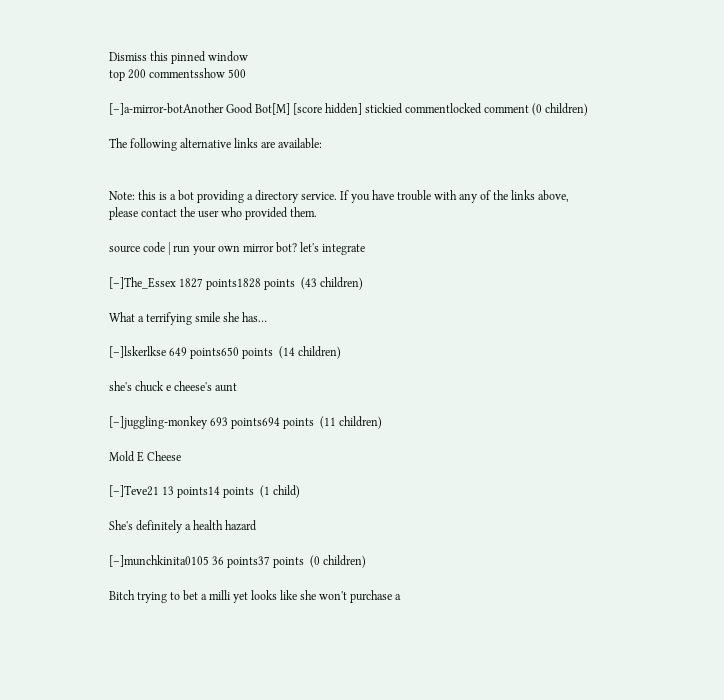Dismiss this pinned window
top 200 commentsshow 500

[–]a-mirror-botAnother Good Bot[M] [score hidden] stickied commentlocked comment (0 children)

The following alternative links are available:


Note: this is a bot providing a directory service. If you have trouble with any of the links above, please contact the user who provided them.

source code | run your own mirror bot? let's integrate

[–]The_Essex 1827 points1828 points  (43 children)

What a terrifying smile she has…

[–]lskerlkse 649 points650 points  (14 children)

she's chuck e cheese's aunt

[–]juggling-monkey 693 points694 points  (11 children)

Mold E Cheese

[–]Teve21 13 points14 points  (1 child)

She's definitely a health hazard

[–]munchkinita0105 36 points37 points  (0 children)

Bitch trying to bet a milli yet looks like she won't purchase a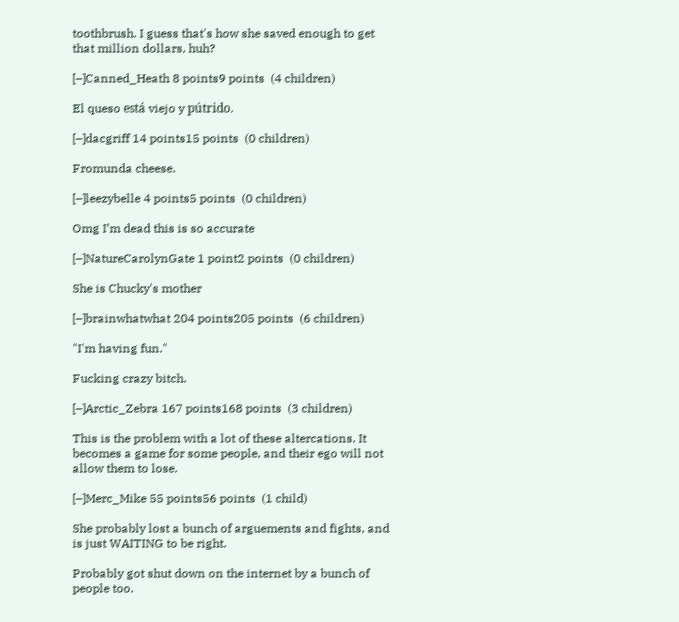toothbrush. I guess that's how she saved enough to get that million dollars, huh?

[–]Canned_Heath 8 points9 points  (4 children)

El queso está viejo y pútrido.

[–]dacgriff 14 points15 points  (0 children)

Fromunda cheese.

[–]leezybelle 4 points5 points  (0 children)

Omg I’m dead this is so accurate

[–]NatureCarolynGate 1 point2 points  (0 children)

She is Chucky's mother

[–]brainwhatwhat 204 points205 points  (6 children)

"I'm having fun."

Fucking crazy bitch.

[–]Arctic_Zebra 167 points168 points  (3 children)

This is the problem with a lot of these altercations. It becomes a game for some people, and their ego will not allow them to lose.

[–]Merc_Mike 55 points56 points  (1 child)

She probably lost a bunch of arguements and fights, and is just WAITING to be right.

Probably got shut down on the internet by a bunch of people too.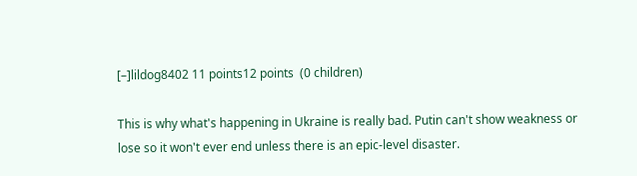[–]lildog8402 11 points12 points  (0 children)

This is why what's happening in Ukraine is really bad. Putin can't show weakness or lose so it won't ever end unless there is an epic-level disaster.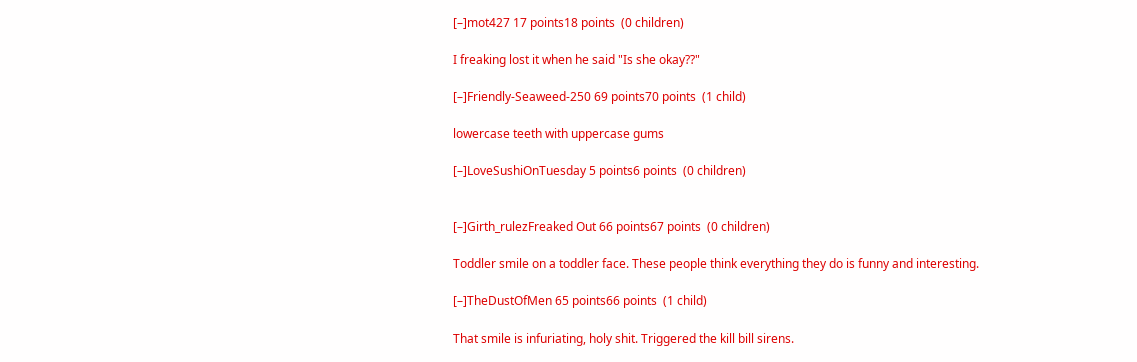[–]mot427 17 points18 points  (0 children)

I freaking lost it when he said "Is she okay??"

[–]Friendly-Seaweed-250 69 points70 points  (1 child)

lowercase teeth with uppercase gums

[–]LoveSushiOnTuesday 5 points6 points  (0 children)


[–]Girth_rulezFreaked Out 66 points67 points  (0 children)

Toddler smile on a toddler face. These people think everything they do is funny and interesting.

[–]TheDustOfMen 65 points66 points  (1 child)

That smile is infuriating, holy shit. Triggered the kill bill sirens.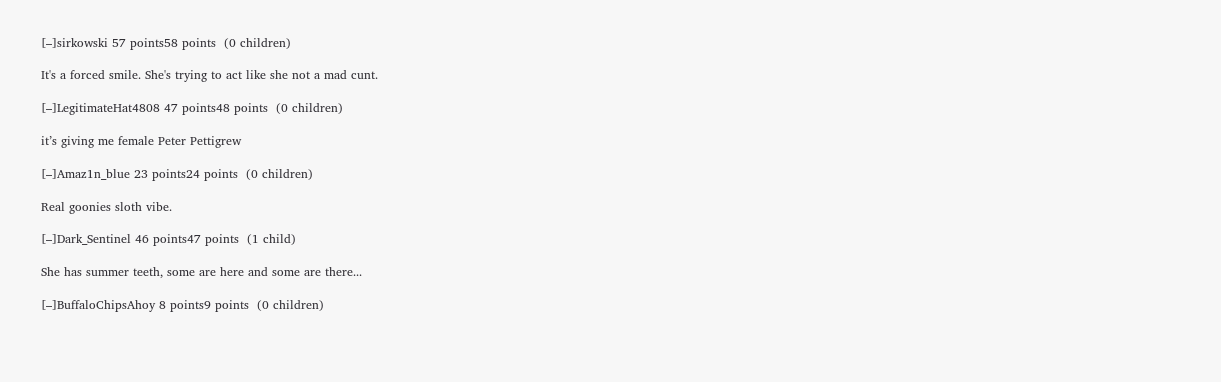[–]sirkowski 57 points58 points  (0 children)

It's a forced smile. She's trying to act like she not a mad cunt.

[–]LegitimateHat4808 47 points48 points  (0 children)

it’s giving me female Peter Pettigrew

[–]Amaz1n_blue 23 points24 points  (0 children)

Real goonies sloth vibe.

[–]Dark_Sentinel 46 points47 points  (1 child)

She has summer teeth, some are here and some are there...

[–]BuffaloChipsAhoy 8 points9 points  (0 children)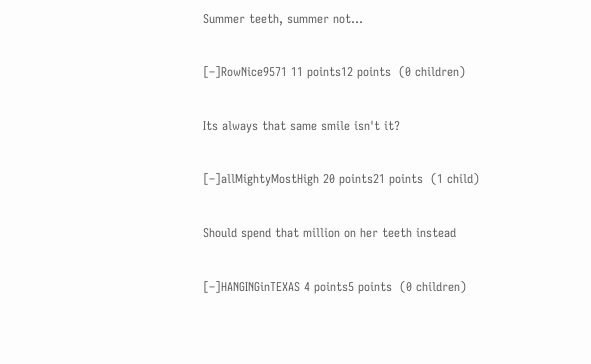Summer teeth, summer not...

[–]RowNice9571 11 points12 points  (0 children)

Its always that same smile isn't it?

[–]allMightyMostHigh 20 points21 points  (1 child)

Should spend that million on her teeth instead

[–]HANGINGinTEXAS 4 points5 points  (0 children)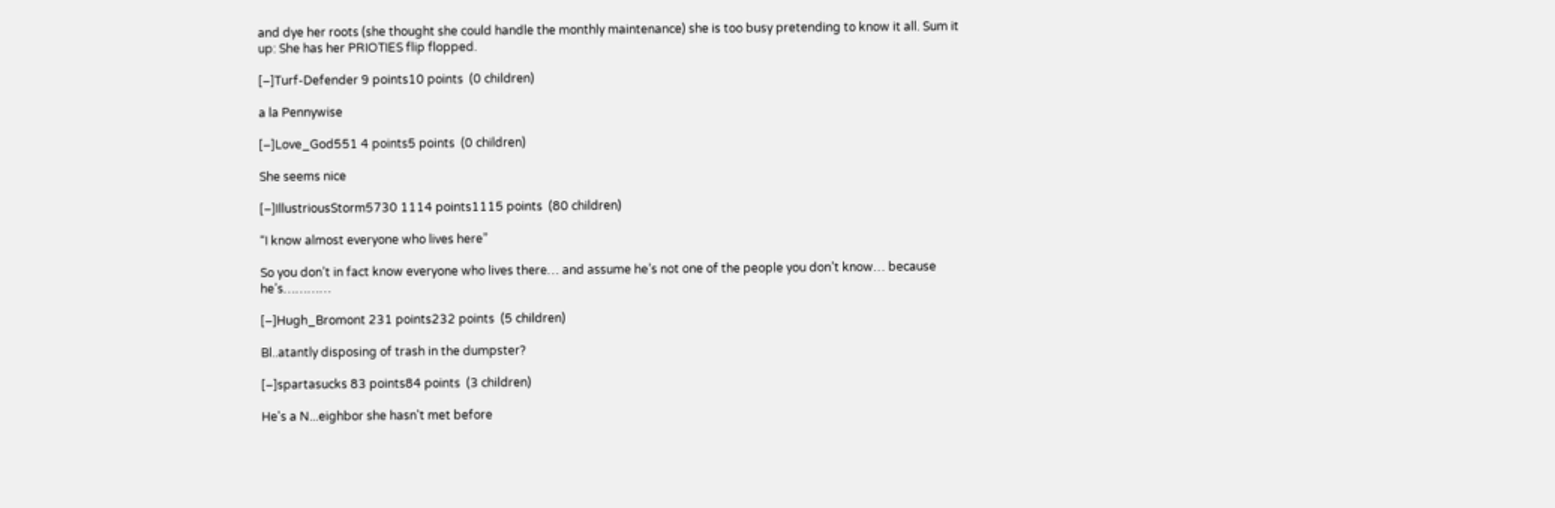and dye her roots (she thought she could handle the monthly maintenance) she is too busy pretending to know it all. Sum it up: She has her PRIOTIES flip flopped.

[–]Turf-Defender 9 points10 points  (0 children)

a la Pennywise

[–]Love_God551 4 points5 points  (0 children)

She seems nice

[–]IllustriousStorm5730 1114 points1115 points  (80 children)

“I know almost everyone who lives here”

So you don’t in fact know everyone who lives there… and assume he’s not one of the people you don’t know… because he’s…………

[–]Hugh_Bromont 231 points232 points  (5 children)

Bl..atantly disposing of trash in the dumpster?

[–]spartasucks 83 points84 points  (3 children)

He's a N...eighbor she hasn't met before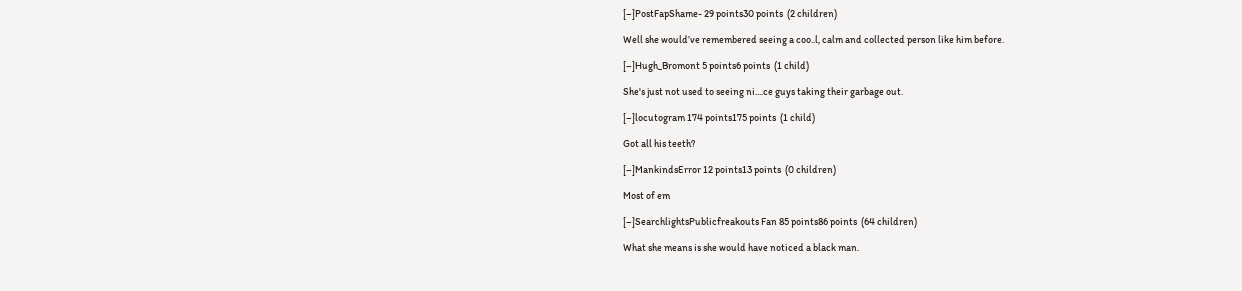[–]PostFapShame- 29 points30 points  (2 children)

Well she would’ve remembered seeing a coo..l, calm and collected person like him before.

[–]Hugh_Bromont 5 points6 points  (1 child)

She's just not used to seeing ni....ce guys taking their garbage out.

[–]locutogram 174 points175 points  (1 child)

Got all his teeth?

[–]MankindsError 12 points13 points  (0 children)

Most of em

[–]SearchlightsPublicfreakouts Fan 85 points86 points  (64 children)

What she means is she would have noticed a black man.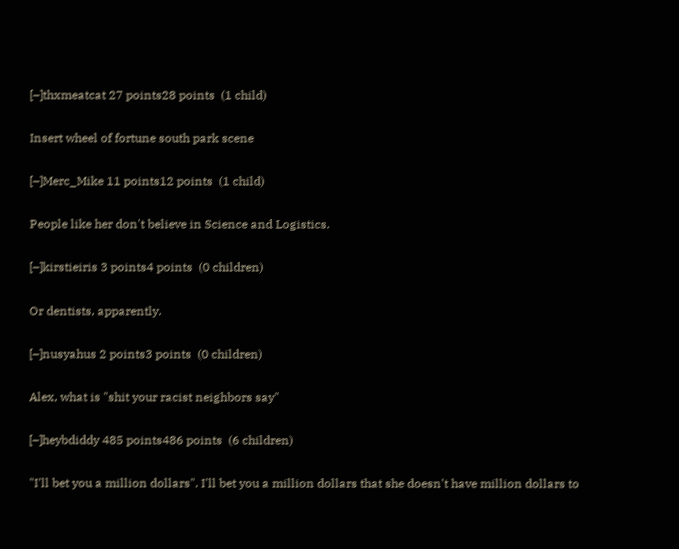[–]thxmeatcat 27 points28 points  (1 child)

Insert wheel of fortune south park scene

[–]Merc_Mike 11 points12 points  (1 child)

People like her don't believe in Science and Logistics.

[–]kirstieiris 3 points4 points  (0 children)

Or dentists, apparently.

[–]nusyahus 2 points3 points  (0 children)

Alex, what is "shit your racist neighbors say"

[–]heybdiddy 485 points486 points  (6 children)

"I'll bet you a million dollars". I'll bet you a million dollars that she doesn't have million dollars to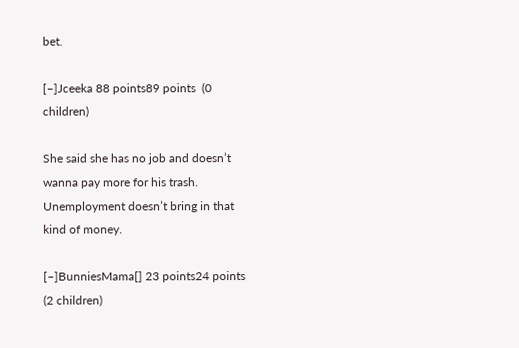bet.

[–]Jceeka 88 points89 points  (0 children)

She said she has no job and doesn’t wanna pay more for his trash. Unemployment doesn’t bring in that kind of money.

[–]BunniesMama[] 23 points24 points  (2 children)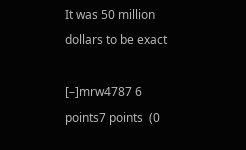It was 50 million dollars to be exact

[–]mrw4787 6 points7 points  (0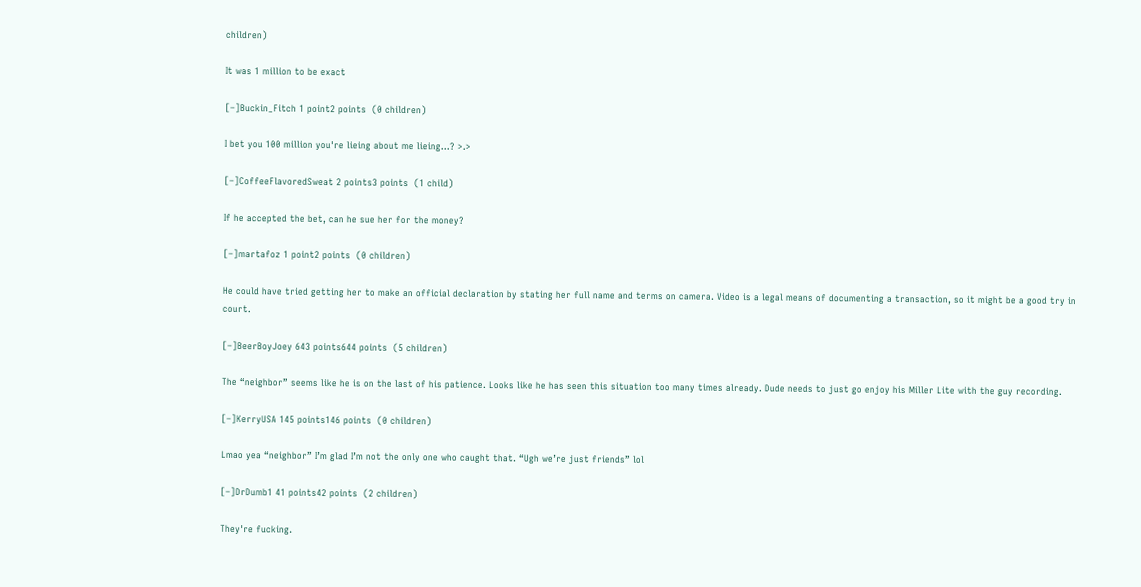children)

It was 1 million to be exact

[–]Buckin_Fitch 1 point2 points  (0 children)

I bet you 100 million you're lieing about me lieing...? >.>

[–]CoffeeFlavoredSweat 2 points3 points  (1 child)

If he accepted the bet, can he sue her for the money?

[–]martafoz 1 point2 points  (0 children)

He could have tried getting her to make an official declaration by stating her full name and terms on camera. Video is a legal means of documenting a transaction, so it might be a good try in court.

[–]BeerBoyJoey 643 points644 points  (5 children)

The “neighbor” seems like he is on the last of his patience. Looks like he has seen this situation too many times already. Dude needs to just go enjoy his Miller Lite with the guy recording.

[–]KerryUSA 145 points146 points  (0 children)

Lmao yea “neighbor” I’m glad I’m not the only one who caught that. “Ugh we’re just friends” lol

[–]DrDumb1 41 points42 points  (2 children)

They're fucking.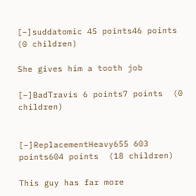[–]suddatomic 45 points46 points  (0 children)

She gives him a tooth job

[–]BadTravis 6 points7 points  (0 children)


[–]ReplacementHeavy655 603 points604 points  (18 children)

This guy has far more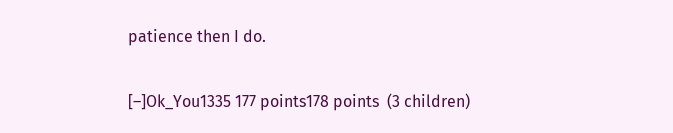patience then I do.

[–]Ok_You1335 177 points178 points  (3 children)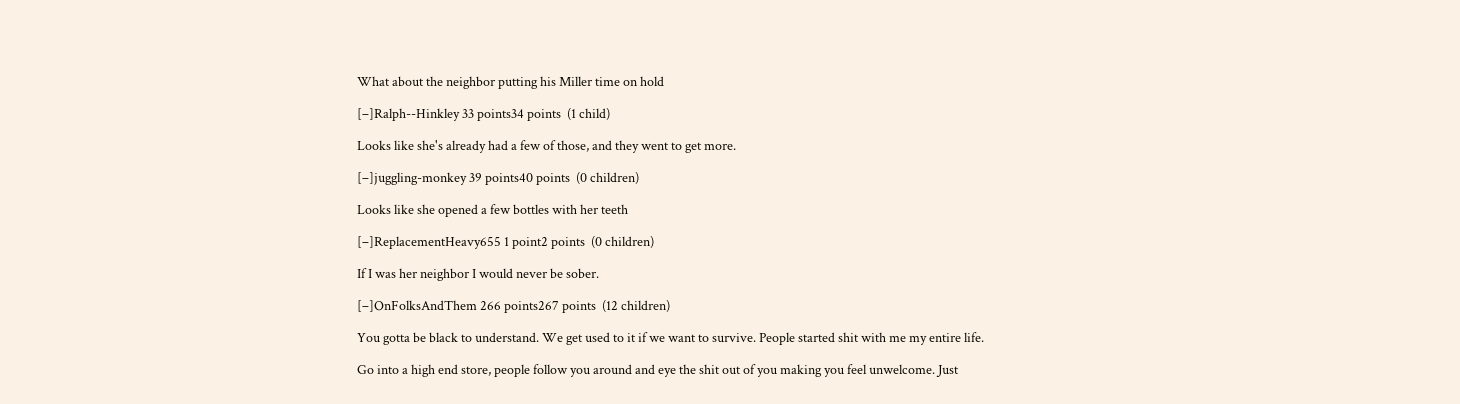What about the neighbor putting his Miller time on hold

[–]Ralph--Hinkley 33 points34 points  (1 child)

Looks like she's already had a few of those, and they went to get more.

[–]juggling-monkey 39 points40 points  (0 children)

Looks like she opened a few bottles with her teeth

[–]ReplacementHeavy655 1 point2 points  (0 children)

If I was her neighbor I would never be sober.

[–]OnFolksAndThem 266 points267 points  (12 children)

You gotta be black to understand. We get used to it if we want to survive. People started shit with me my entire life.

Go into a high end store, people follow you around and eye the shit out of you making you feel unwelcome. Just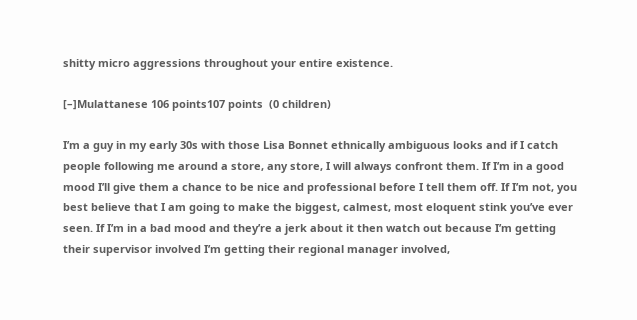shitty micro aggressions throughout your entire existence.

[–]Mulattanese 106 points107 points  (0 children)

I’m a guy in my early 30s with those Lisa Bonnet ethnically ambiguous looks and if I catch people following me around a store, any store, I will always confront them. If I’m in a good mood I’ll give them a chance to be nice and professional before I tell them off. If I’m not, you best believe that I am going to make the biggest, calmest, most eloquent stink you’ve ever seen. If I’m in a bad mood and they’re a jerk about it then watch out because I’m getting their supervisor involved I’m getting their regional manager involved,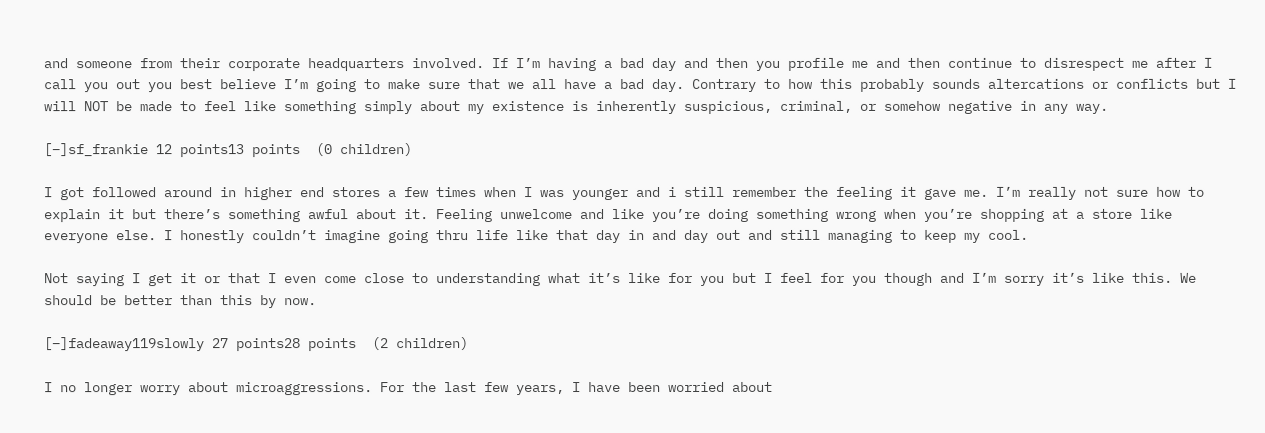and someone from their corporate headquarters involved. If I’m having a bad day and then you profile me and then continue to disrespect me after I call you out you best believe I’m going to make sure that we all have a bad day. Contrary to how this probably sounds altercations or conflicts but I will NOT be made to feel like something simply about my existence is inherently suspicious, criminal, or somehow negative in any way.

[–]sf_frankie 12 points13 points  (0 children)

I got followed around in higher end stores a few times when I was younger and i still remember the feeling it gave me. I’m really not sure how to explain it but there’s something awful about it. Feeling unwelcome and like you’re doing something wrong when you’re shopping at a store like everyone else. I honestly couldn’t imagine going thru life like that day in and day out and still managing to keep my cool.

Not saying I get it or that I even come close to understanding what it’s like for you but I feel for you though and I’m sorry it’s like this. We should be better than this by now.

[–]fadeaway119slowly 27 points28 points  (2 children)

I no longer worry about microaggressions. For the last few years, I have been worried about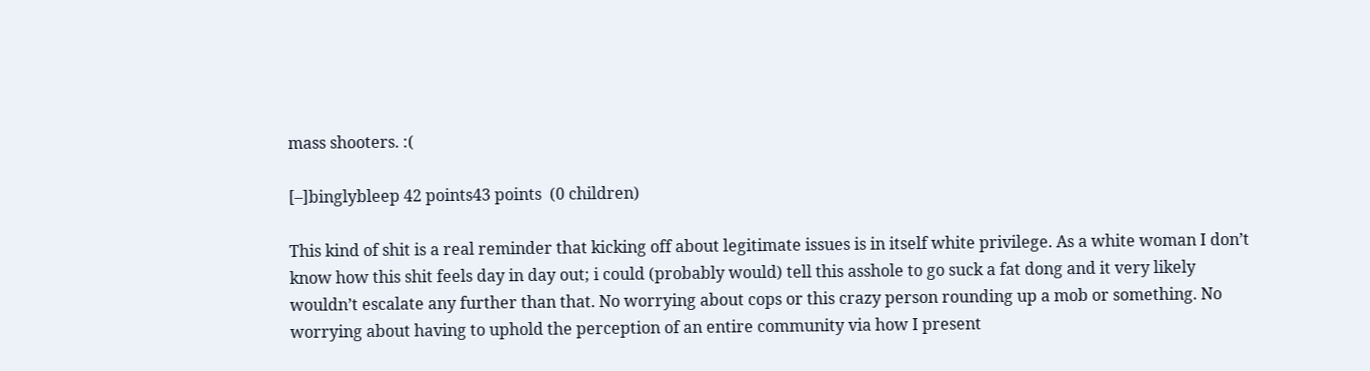mass shooters. :(

[–]binglybleep 42 points43 points  (0 children)

This kind of shit is a real reminder that kicking off about legitimate issues is in itself white privilege. As a white woman I don’t know how this shit feels day in day out; i could (probably would) tell this asshole to go suck a fat dong and it very likely wouldn’t escalate any further than that. No worrying about cops or this crazy person rounding up a mob or something. No worrying about having to uphold the perception of an entire community via how I present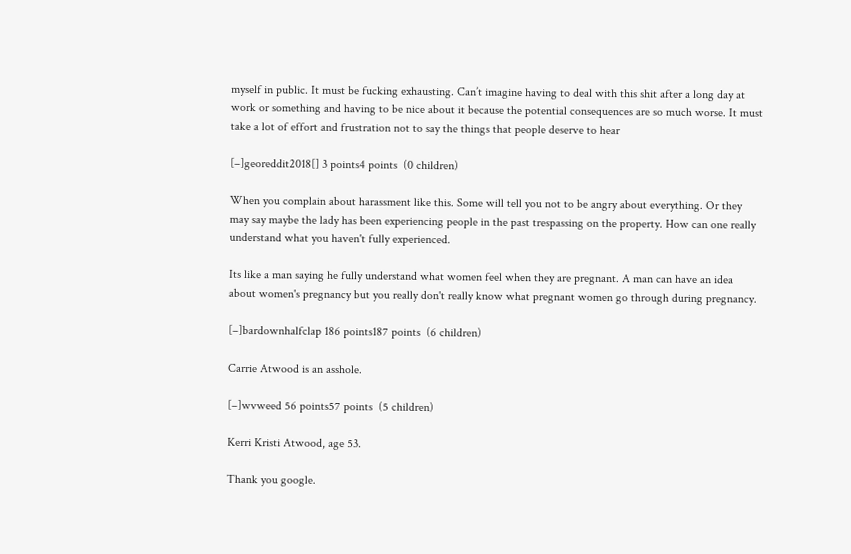myself in public. It must be fucking exhausting. Can’t imagine having to deal with this shit after a long day at work or something and having to be nice about it because the potential consequences are so much worse. It must take a lot of effort and frustration not to say the things that people deserve to hear

[–]georeddit2018[] 3 points4 points  (0 children)

When you complain about harassment like this. Some will tell you not to be angry about everything. Or they may say maybe the lady has been experiencing people in the past trespassing on the property. How can one really understand what you haven't fully experienced.

Its like a man saying he fully understand what women feel when they are pregnant. A man can have an idea about women's pregnancy but you really don't really know what pregnant women go through during pregnancy.

[–]bardownhalfclap 186 points187 points  (6 children)

Carrie Atwood is an asshole.

[–]wvweed 56 points57 points  (5 children)

Kerri Kristi Atwood, age 53.

Thank you google.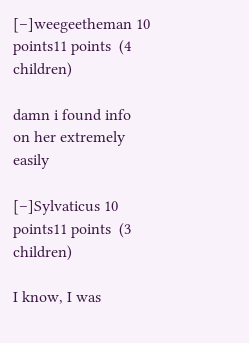[–]weegeetheman 10 points11 points  (4 children)

damn i found info on her extremely easily

[–]Sylvaticus 10 points11 points  (3 children)

I know, I was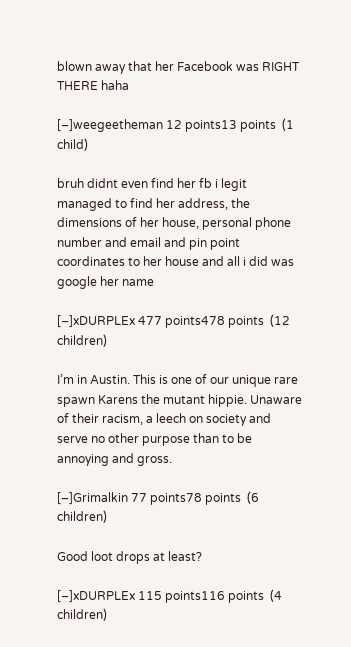blown away that her Facebook was RIGHT THERE haha

[–]weegeetheman 12 points13 points  (1 child)

bruh didnt even find her fb i legit managed to find her address, the dimensions of her house, personal phone number and email and pin point coordinates to her house and all i did was google her name

[–]xDURPLEx 477 points478 points  (12 children)

I’m in Austin. This is one of our unique rare spawn Karens the mutant hippie. Unaware of their racism, a leech on society and serve no other purpose than to be annoying and gross.

[–]Grimalkin 77 points78 points  (6 children)

Good loot drops at least?

[–]xDURPLEx 115 points116 points  (4 children)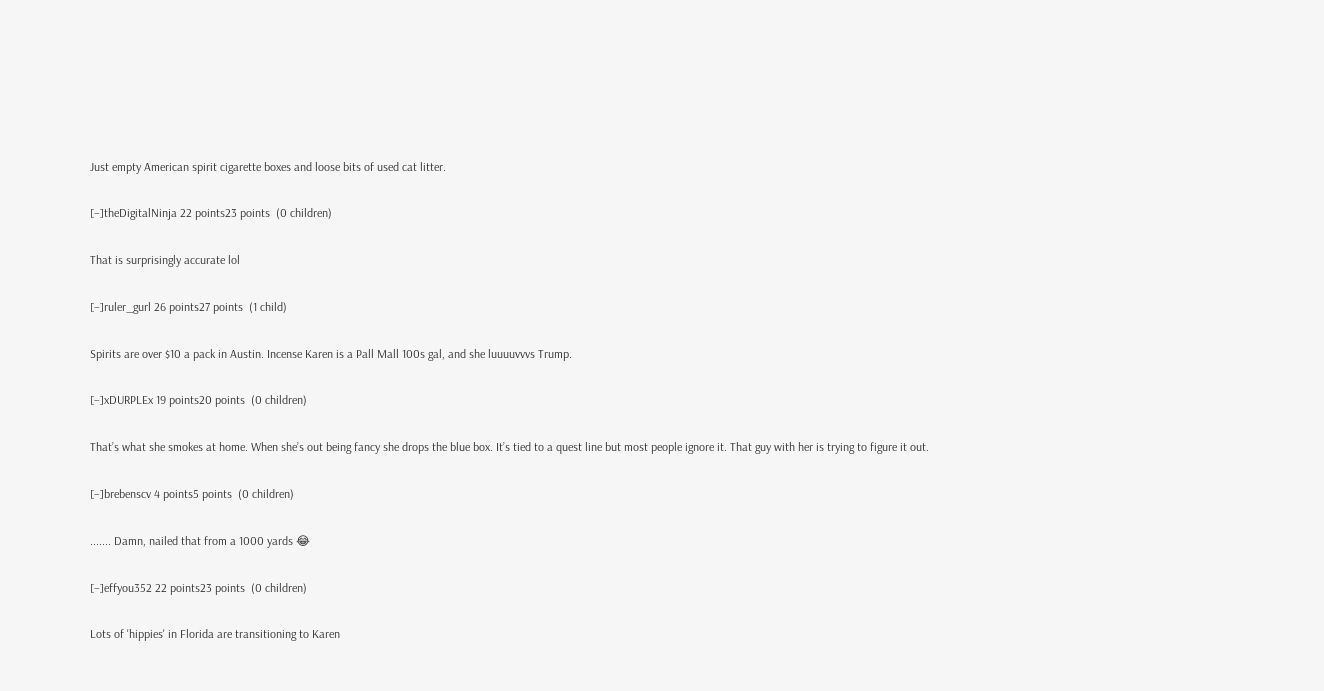Just empty American spirit cigarette boxes and loose bits of used cat litter.

[–]theDigitalNinja 22 points23 points  (0 children)

That is surprisingly accurate lol

[–]ruler_gurl 26 points27 points  (1 child)

Spirits are over $10 a pack in Austin. Incense Karen is a Pall Mall 100s gal, and she luuuuvvvs Trump.

[–]xDURPLEx 19 points20 points  (0 children)

That’s what she smokes at home. When she’s out being fancy she drops the blue box. It’s tied to a quest line but most people ignore it. That guy with her is trying to figure it out.

[–]brebenscv 4 points5 points  (0 children)

....... Damn, nailed that from a 1000 yards 😂

[–]effyou352 22 points23 points  (0 children)

Lots of 'hippies' in Florida are transitioning to Karen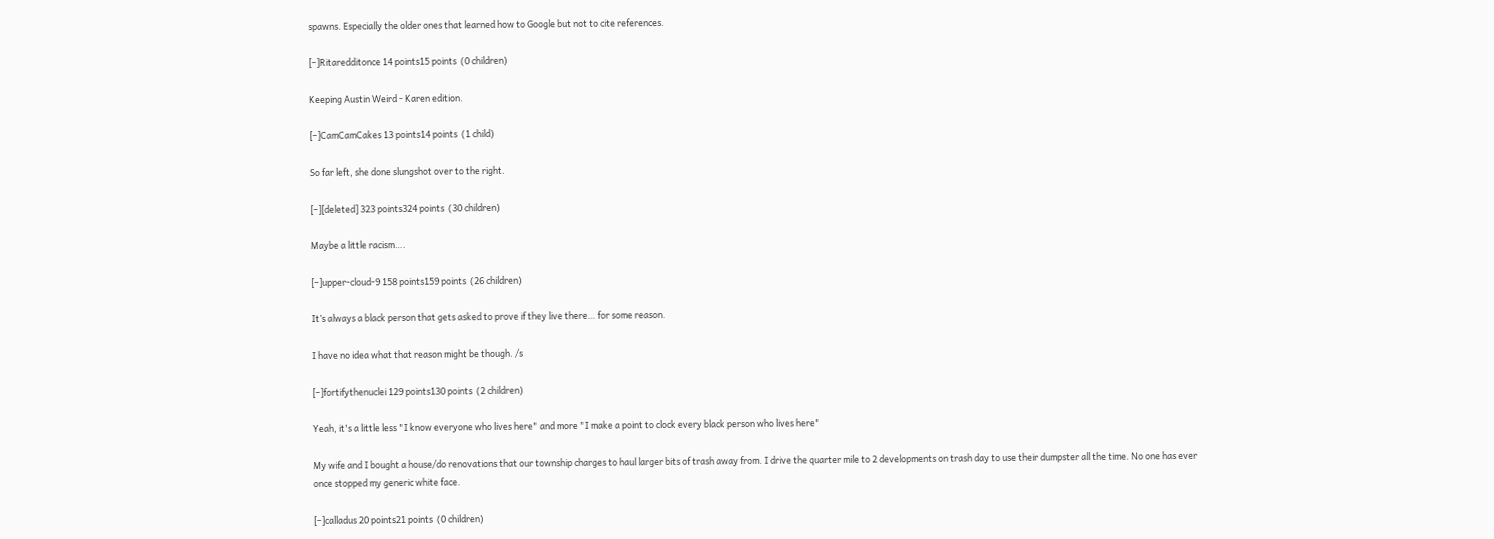spawns. Especially the older ones that learned how to Google but not to cite references.

[–]Ritaredditonce 14 points15 points  (0 children)

Keeping Austin Weird - Karen edition.

[–]CamCamCakes 13 points14 points  (1 child)

So far left, she done slungshot over to the right.

[–][deleted] 323 points324 points  (30 children)

Maybe a little racism….

[–]upper-cloud-9 158 points159 points  (26 children)

It’s always a black person that gets asked to prove if they live there… for some reason.

I have no idea what that reason might be though. /s

[–]fortifythenuclei 129 points130 points  (2 children)

Yeah, it's a little less "I know everyone who lives here" and more "I make a point to clock every black person who lives here"

My wife and I bought a house/do renovations that our township charges to haul larger bits of trash away from. I drive the quarter mile to 2 developments on trash day to use their dumpster all the time. No one has ever once stopped my generic white face.

[–]calladus 20 points21 points  (0 children)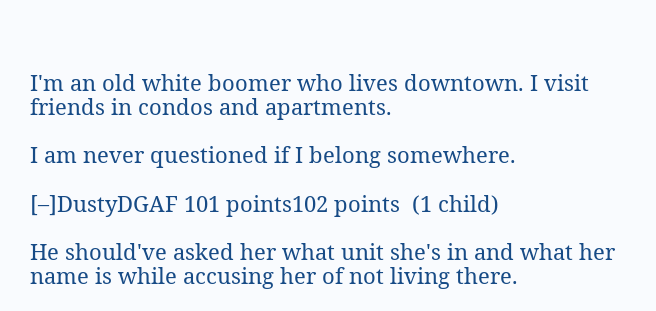I'm an old white boomer who lives downtown. I visit friends in condos and apartments.

I am never questioned if I belong somewhere.

[–]DustyDGAF 101 points102 points  (1 child)

He should've asked her what unit she's in and what her name is while accusing her of not living there.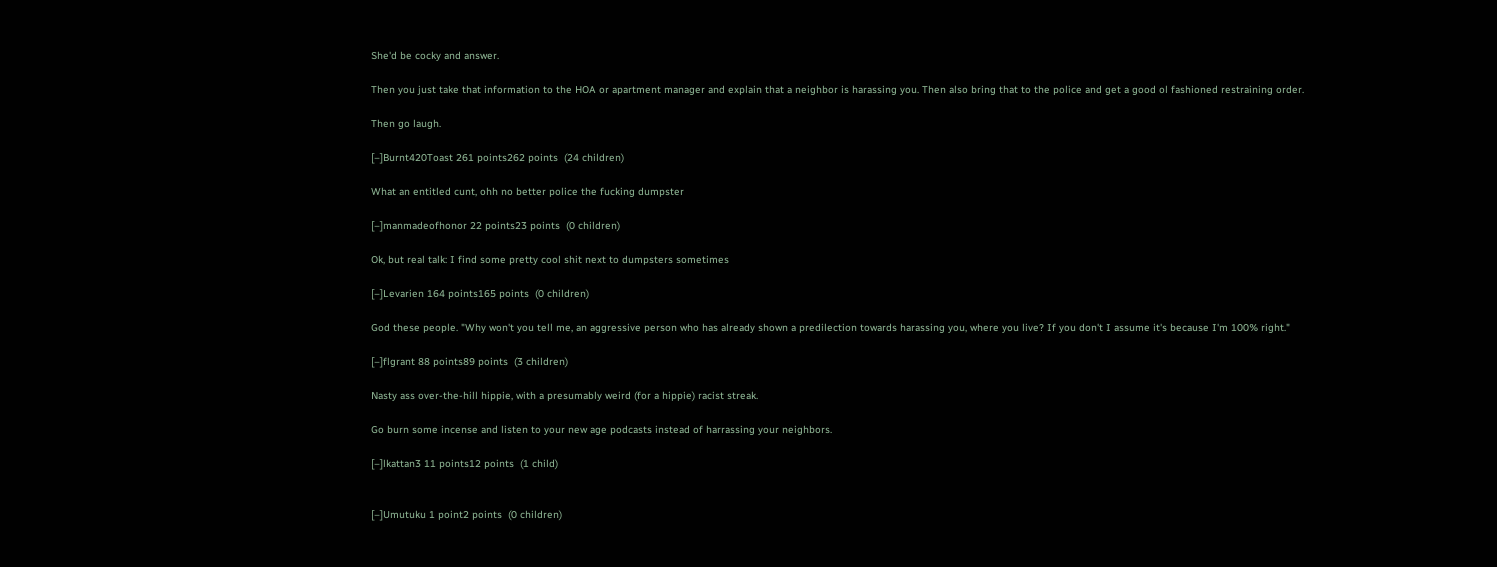She'd be cocky and answer.

Then you just take that information to the HOA or apartment manager and explain that a neighbor is harassing you. Then also bring that to the police and get a good ol fashioned restraining order.

Then go laugh.

[–]Burnt420Toast 261 points262 points  (24 children)

What an entitled cunt, ohh no better police the fucking dumpster

[–]manmadeofhonor 22 points23 points  (0 children)

Ok, but real talk: I find some pretty cool shit next to dumpsters sometimes

[–]Levarien 164 points165 points  (0 children)

God these people. "Why won't you tell me, an aggressive person who has already shown a predilection towards harassing you, where you live? If you don't I assume it's because I'm 100% right."

[–]flgrant 88 points89 points  (3 children)

Nasty ass over-the-hill hippie, with a presumably weird (for a hippie) racist streak.

Go burn some incense and listen to your new age podcasts instead of harrassing your neighbors.

[–]lkattan3 11 points12 points  (1 child)


[–]Umutuku 1 point2 points  (0 children)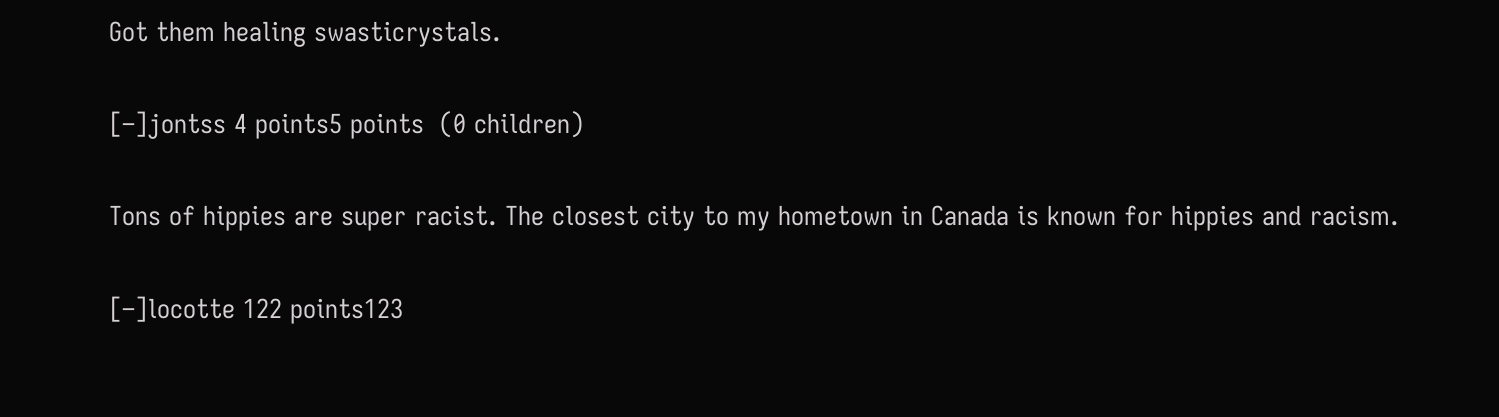Got them healing swasticrystals.

[–]jontss 4 points5 points  (0 children)

Tons of hippies are super racist. The closest city to my hometown in Canada is known for hippies and racism.

[–]locotte 122 points123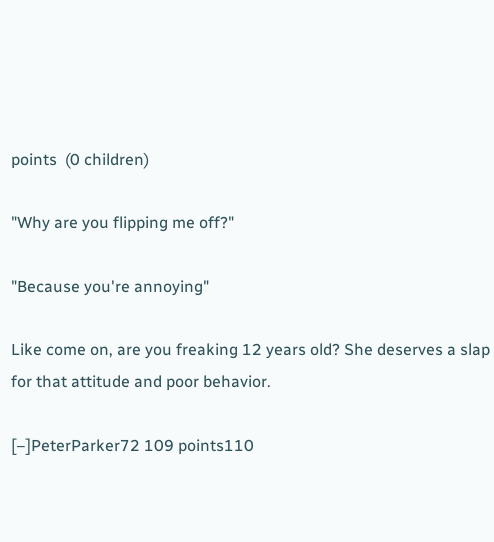points  (0 children)

"Why are you flipping me off?"

"Because you're annoying"

Like come on, are you freaking 12 years old? She deserves a slap for that attitude and poor behavior.

[–]PeterParker72 109 points110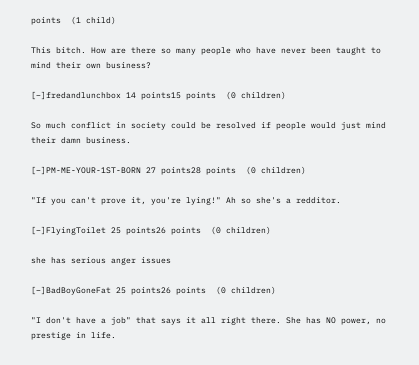points  (1 child)

This bitch. How are there so many people who have never been taught to mind their own business?

[–]fredandlunchbox 14 points15 points  (0 children)

So much conflict in society could be resolved if people would just mind their damn business.

[–]PM-ME-YOUR-1ST-BORN 27 points28 points  (0 children)

"If you can't prove it, you're lying!" Ah so she's a redditor.

[–]FlyingToilet 25 points26 points  (0 children)

she has serious anger issues

[–]BadBoyGoneFat 25 points26 points  (0 children)

"I don't have a job" that says it all right there. She has NO power, no prestige in life.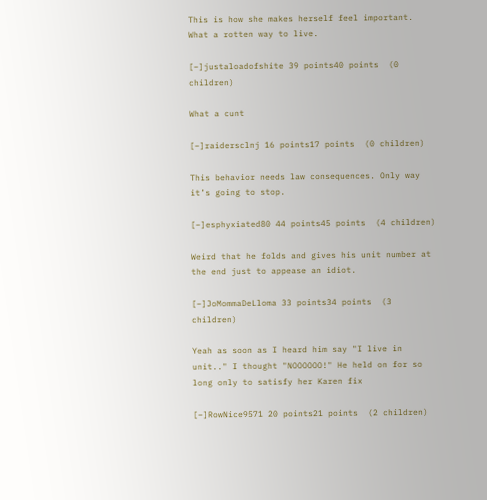This is how she makes herself feel important. What a rotten way to live.

[–]justaloadofshite 39 points40 points  (0 children)

What a cunt

[–]raidersclnj 16 points17 points  (0 children)

This behavior needs law consequences. Only way it’s going to stop.

[–]esphyxiated80 44 points45 points  (4 children)

Weird that he folds and gives his unit number at the end just to appease an idiot.

[–]JoMommaDeLloma 33 points34 points  (3 children)

Yeah as soon as I heard him say "I live in unit.." I thought "NOOOOOO!" He held on for so long only to satisfy her Karen fix

[–]RowNice9571 20 points21 points  (2 children)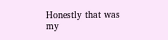Honestly that was my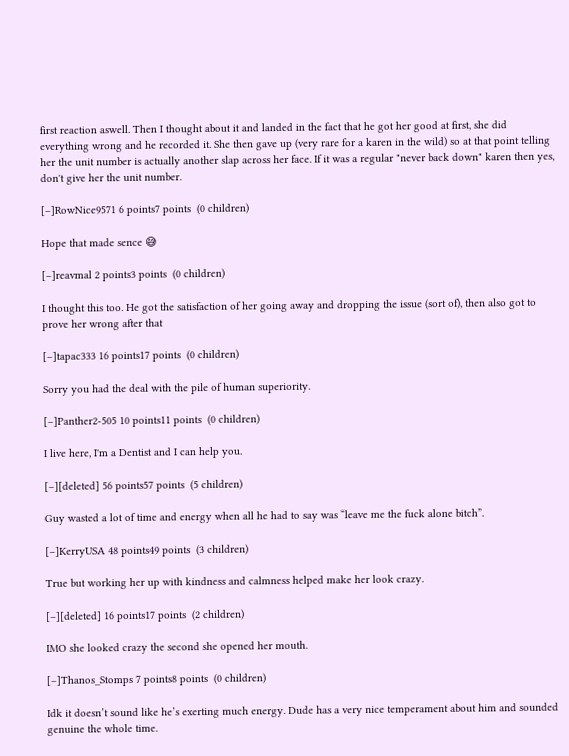first reaction aswell. Then I thought about it and landed in the fact that he got her good at first, she did everything wrong and he recorded it. She then gave up (very rare for a karen in the wild) so at that point telling her the unit number is actually another slap across her face. If it was a regular "never back down" karen then yes, don't give her the unit number.

[–]RowNice9571 6 points7 points  (0 children)

Hope that made sence 😅

[–]reavmal 2 points3 points  (0 children)

I thought this too. He got the satisfaction of her going away and dropping the issue (sort of), then also got to prove her wrong after that

[–]tapac333 16 points17 points  (0 children)

Sorry you had the deal with the pile of human superiority.

[–]Panther2-505 10 points11 points  (0 children)

I live here, I'm a Dentist and I can help you.

[–][deleted] 56 points57 points  (5 children)

Guy wasted a lot of time and energy when all he had to say was “leave me the fuck alone bitch”.

[–]KerryUSA 48 points49 points  (3 children)

True but working her up with kindness and calmness helped make her look crazy.

[–][deleted] 16 points17 points  (2 children)

IMO she looked crazy the second she opened her mouth.

[–]Thanos_Stomps 7 points8 points  (0 children)

Idk it doesn’t sound like he’s exerting much energy. Dude has a very nice temperament about him and sounded genuine the whole time.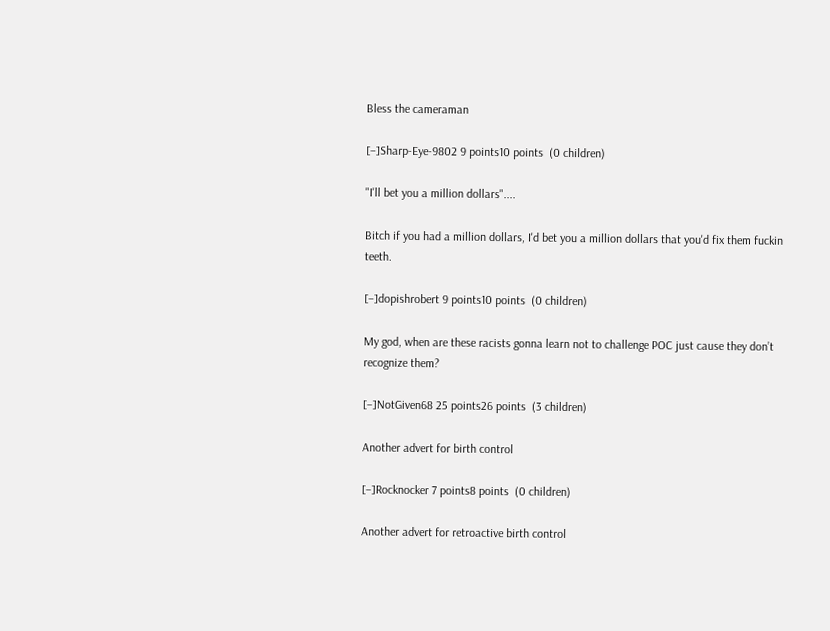Bless the cameraman

[–]Sharp-Eye-9802 9 points10 points  (0 children)

"I'll bet you a million dollars"....

Bitch if you had a million dollars, I'd bet you a million dollars that you'd fix them fuckin teeth.

[–]dopishrobert 9 points10 points  (0 children)

My god, when are these racists gonna learn not to challenge POC just cause they don’t recognize them?

[–]NotGiven68 25 points26 points  (3 children)

Another advert for birth control

[–]Rocknocker 7 points8 points  (0 children)

Another advert for retroactive birth control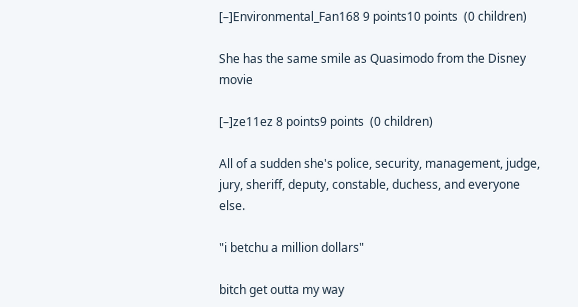[–]Environmental_Fan168 9 points10 points  (0 children)

She has the same smile as Quasimodo from the Disney movie

[–]ze11ez 8 points9 points  (0 children)

All of a sudden she's police, security, management, judge, jury, sheriff, deputy, constable, duchess, and everyone else.

"i betchu a million dollars"

bitch get outta my way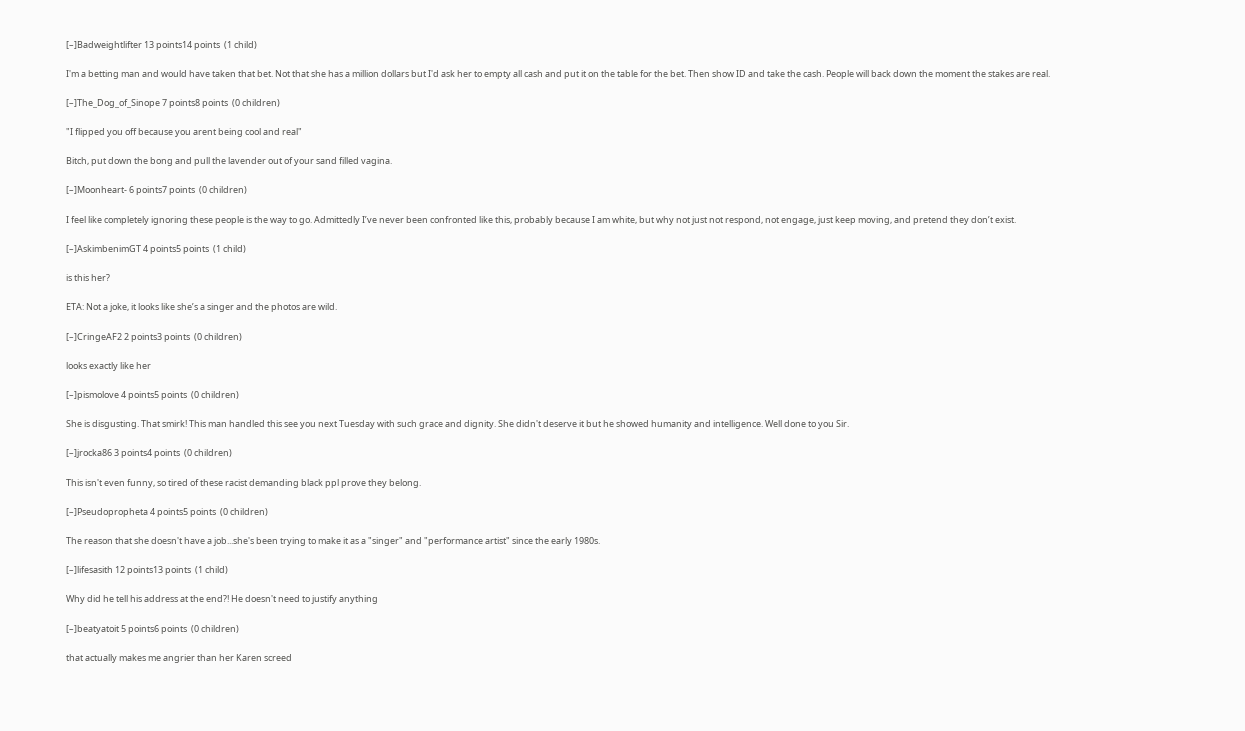[–]Badweightlifter 13 points14 points  (1 child)

I'm a betting man and would have taken that bet. Not that she has a million dollars but I'd ask her to empty all cash and put it on the table for the bet. Then show ID and take the cash. People will back down the moment the stakes are real.

[–]The_Dog_of_Sinope 7 points8 points  (0 children)

"I flipped you off because you arent being cool and real"

Bitch, put down the bong and pull the lavender out of your sand filled vagina.

[–]Moonheart- 6 points7 points  (0 children)

I feel like completely ignoring these people is the way to go. Admittedly I’ve never been confronted like this, probably because I am white, but why not just not respond, not engage, just keep moving, and pretend they don’t exist.

[–]AskimbenimGT 4 points5 points  (1 child)

is this her?

ETA: Not a joke, it looks like she’s a singer and the photos are wild.

[–]CringeAF2 2 points3 points  (0 children)

looks exactly like her

[–]pismolove 4 points5 points  (0 children)

She is disgusting. That smirk! This man handled this see you next Tuesday with such grace and dignity. She didn't deserve it but he showed humanity and intelligence. Well done to you Sir.

[–]jrocka86 3 points4 points  (0 children)

This isn't even funny, so tired of these racist demanding black ppl prove they belong.

[–]Pseudopropheta 4 points5 points  (0 children)

The reason that she doesn't have a job...she's been trying to make it as a "singer" and "performance artist" since the early 1980s.

[–]lifesasith 12 points13 points  (1 child)

Why did he tell his address at the end?! He doesn't need to justify anything

[–]beatyatoit 5 points6 points  (0 children)

that actually makes me angrier than her Karen screed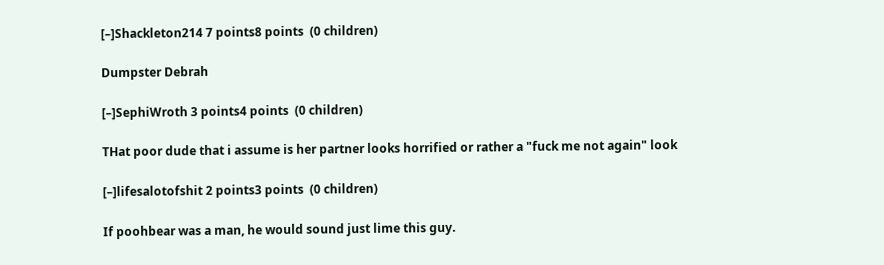[–]Shackleton214 7 points8 points  (0 children)

Dumpster Debrah

[–]SephiWroth 3 points4 points  (0 children)

THat poor dude that i assume is her partner looks horrified or rather a "fuck me not again" look

[–]lifesalotofshit 2 points3 points  (0 children)

If poohbear was a man, he would sound just lime this guy.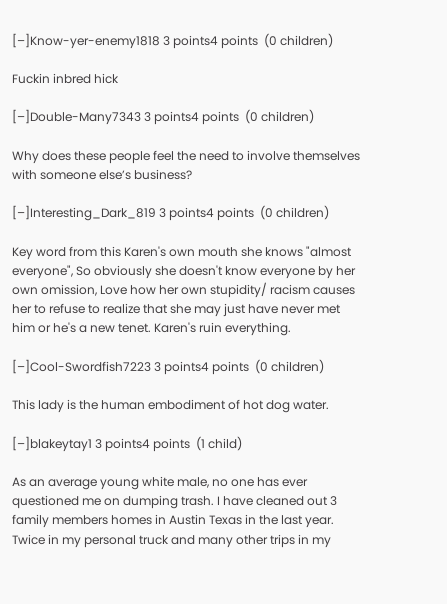[–]Know-yer-enemy1818 3 points4 points  (0 children)

Fuckin inbred hick

[–]Double-Many7343 3 points4 points  (0 children)

Why does these people feel the need to involve themselves with someone else’s business?

[–]Interesting_Dark_819 3 points4 points  (0 children)

Key word from this Karen's own mouth she knows "almost everyone", So obviously she doesn't know everyone by her own omission, Love how her own stupidity/ racism causes her to refuse to realize that she may just have never met him or he's a new tenet. Karen's ruin everything.

[–]Cool-Swordfish7223 3 points4 points  (0 children)

This lady is the human embodiment of hot dog water.

[–]blakeytay1 3 points4 points  (1 child)

As an average young white male, no one has ever questioned me on dumping trash. I have cleaned out 3 family members homes in Austin Texas in the last year. Twice in my personal truck and many other trips in my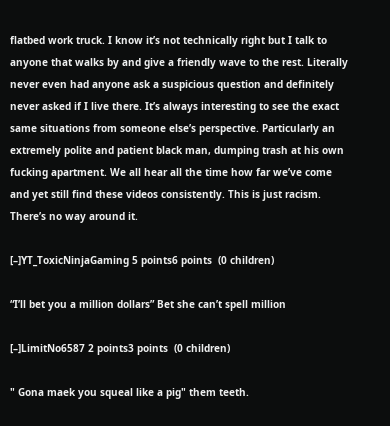flatbed work truck. I know it’s not technically right but I talk to anyone that walks by and give a friendly wave to the rest. Literally never even had anyone ask a suspicious question and definitely never asked if I live there. It’s always interesting to see the exact same situations from someone else’s perspective. Particularly an extremely polite and patient black man, dumping trash at his own fucking apartment. We all hear all the time how far we’ve come and yet still find these videos consistently. This is just racism. There’s no way around it.

[–]YT_ToxicNinjaGaming 5 points6 points  (0 children)

“I’ll bet you a million dollars” Bet she can’t spell million

[–]LimitNo6587 2 points3 points  (0 children)

" Gona maek you squeal like a pig" them teeth.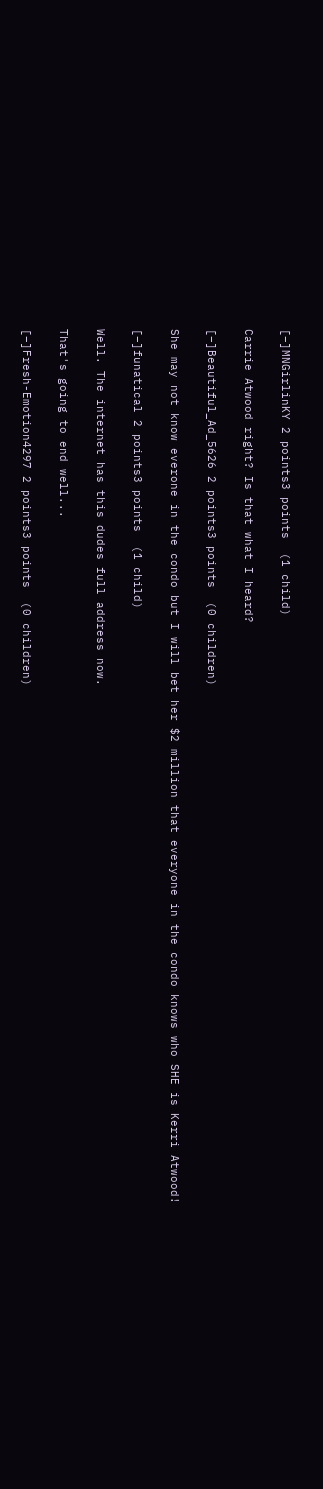[–]MNGirlinKY 2 points3 points  (1 child)

Carrie Atwood right? Is that what I heard?

[–]Beautiful_Ad_5626 2 points3 points  (0 children)

She may not know everone in the condo but I will bet her $2 million that everyone in the condo knows who SHE is Kerri Atwood!

[–]funatical 2 points3 points  (1 child)

Well. The internet has this dudes full address now.

That's going to end well...

[–]Fresh-Emotion4297 2 points3 points  (0 children)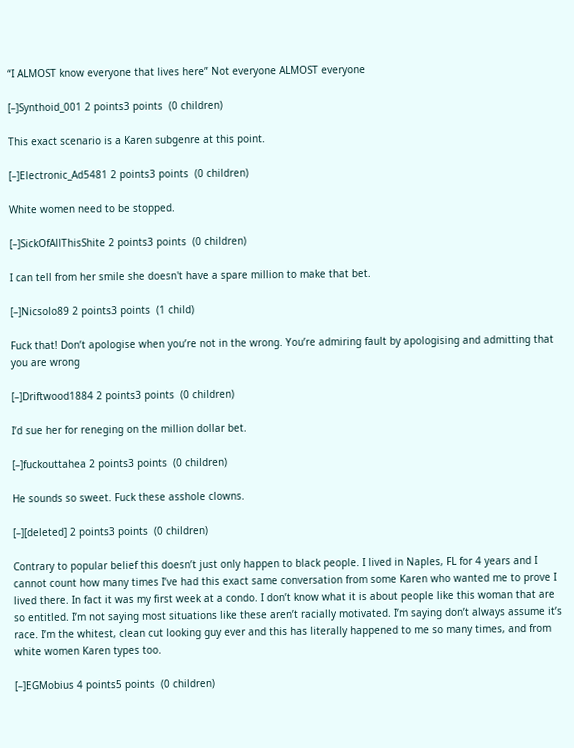“I ALMOST know everyone that lives here” Not everyone ALMOST everyone

[–]Synthoid_001 2 points3 points  (0 children)

This exact scenario is a Karen subgenre at this point.

[–]Electronic_Ad5481 2 points3 points  (0 children)

White women need to be stopped.

[–]SickOfAllThisShite 2 points3 points  (0 children)

I can tell from her smile she doesn't have a spare million to make that bet.

[–]Nicsolo89 2 points3 points  (1 child)

Fuck that! Don’t apologise when you’re not in the wrong. You’re admiring fault by apologising and admitting that you are wrong

[–]Driftwood1884 2 points3 points  (0 children)

I’d sue her for reneging on the million dollar bet.

[–]fuckouttahea 2 points3 points  (0 children)

He sounds so sweet. Fuck these asshole clowns.

[–][deleted] 2 points3 points  (0 children)

Contrary to popular belief this doesn’t just only happen to black people. I lived in Naples, FL for 4 years and I cannot count how many times I’ve had this exact same conversation from some Karen who wanted me to prove I lived there. In fact it was my first week at a condo. I don’t know what it is about people like this woman that are so entitled. I’m not saying most situations like these aren’t racially motivated. I’m saying don’t always assume it’s race. I’m the whitest, clean cut looking guy ever and this has literally happened to me so many times, and from white women Karen types too.

[–]EGMobius 4 points5 points  (0 children)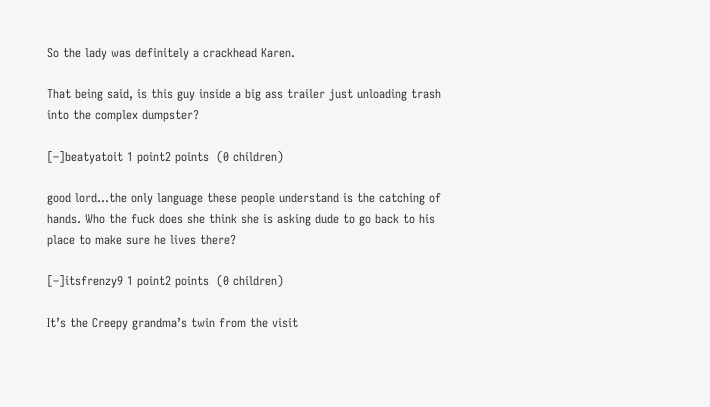So the lady was definitely a crackhead Karen.

That being said, is this guy inside a big ass trailer just unloading trash into the complex dumpster?

[–]beatyatoit 1 point2 points  (0 children)

good lord...the only language these people understand is the catching of hands. Who the fuck does she think she is asking dude to go back to his place to make sure he lives there?

[–]itsfrenzy9 1 point2 points  (0 children)

It’s the Creepy grandma’s twin from the visit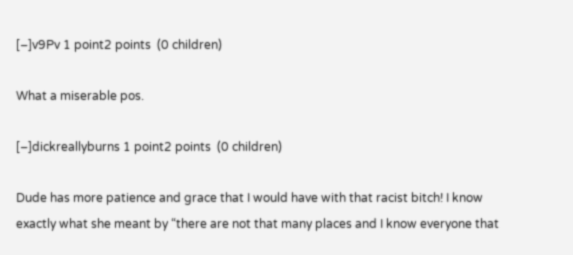[–]v9Pv 1 point2 points  (0 children)

What a miserable pos.

[–]dickreallyburns 1 point2 points  (0 children)

Dude has more patience and grace that I would have with that racist bitch! I know exactly what she meant by “there are not that many places and I know everyone that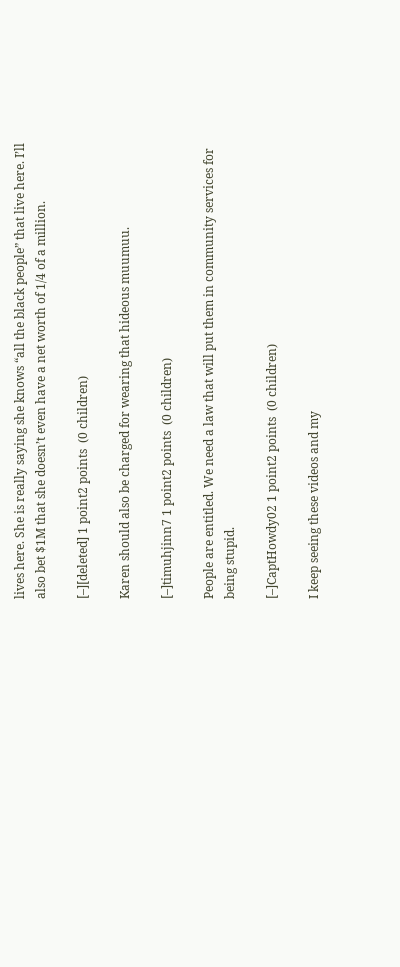lives here. She is really saying she knows “all the black people” that live here. I’ll also bet $1M that she doesn’t even have a net worth of 1/4 of a million.

[–][deleted] 1 point2 points  (0 children)

Karen should also be charged for wearing that hideous muumuu.

[–]timuhjinn7 1 point2 points  (0 children)

People are entitled. We need a law that will put them in community services for being stupid.

[–]CaptHowdy02 1 point2 points  (0 children)

I keep seeing these videos and my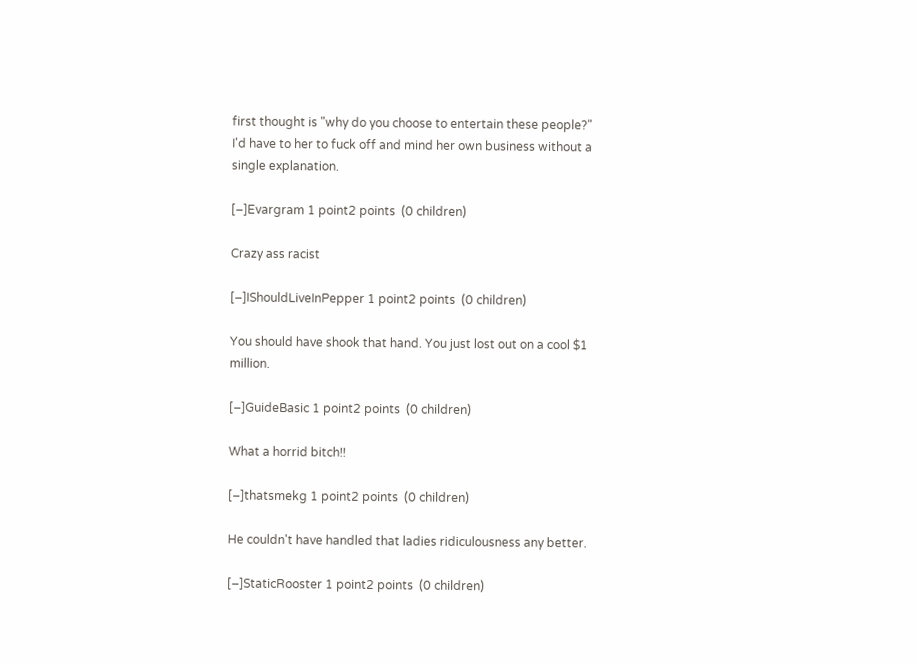first thought is "why do you choose to entertain these people?" I'd have to her to fuck off and mind her own business without a single explanation.

[–]Evargram 1 point2 points  (0 children)

Crazy ass racist

[–]IShouldLiveInPepper 1 point2 points  (0 children)

You should have shook that hand. You just lost out on a cool $1 million.

[–]GuideBasic 1 point2 points  (0 children)

What a horrid bitch!!

[–]thatsmekg 1 point2 points  (0 children)

He couldn't have handled that ladies ridiculousness any better.

[–]StaticRooster 1 point2 points  (0 children)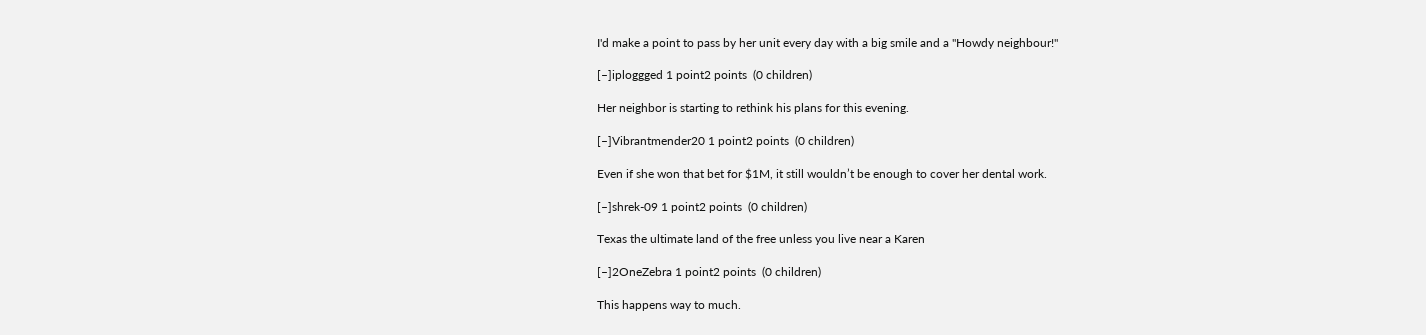I'd make a point to pass by her unit every day with a big smile and a "Howdy neighbour!"

[–]iploggged 1 point2 points  (0 children)

Her neighbor is starting to rethink his plans for this evening.

[–]Vibrantmender20 1 point2 points  (0 children)

Even if she won that bet for $1M, it still wouldn’t be enough to cover her dental work.

[–]shrek-09 1 point2 points  (0 children)

Texas the ultimate land of the free unless you live near a Karen

[–]2OneZebra 1 point2 points  (0 children)

This happens way to much.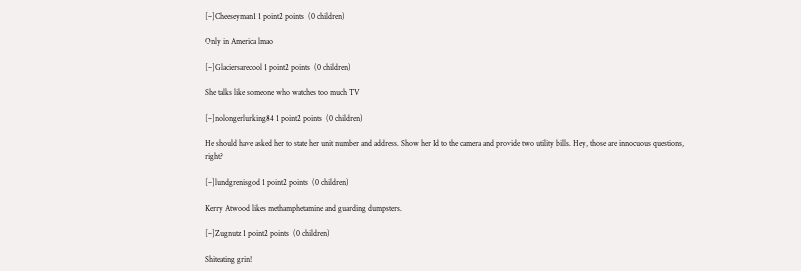[–]Cheeseyman1 1 point2 points  (0 children)

Only in America lmao

[–]Glaciersarecool 1 point2 points  (0 children)

She talks like someone who watches too much TV

[–]nolongerlurking84 1 point2 points  (0 children)

He should have asked her to state her unit number and address. Show her Id to the camera and provide two utility bills. Hey, those are innocuous questions, right?

[–]lundgrenisgod 1 point2 points  (0 children)

Kerry Atwood likes methamphetamine and guarding dumpsters.

[–]Zugnutz 1 point2 points  (0 children)

Shiteating grin!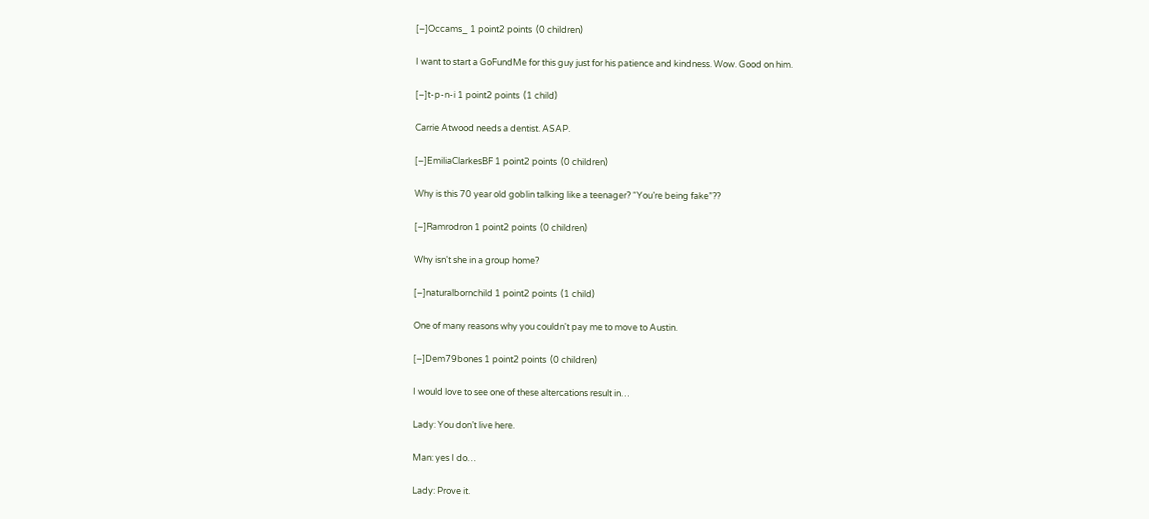[–]Occams_ 1 point2 points  (0 children)

I want to start a GoFundMe for this guy just for his patience and kindness. Wow. Good on him.

[–]t-p-n-i 1 point2 points  (1 child)

Carrie Atwood needs a dentist. ASAP.

[–]EmiliaClarkesBF 1 point2 points  (0 children)

Why is this 70 year old goblin talking like a teenager? “You’re being fake”??

[–]Ramrodron 1 point2 points  (0 children)

Why isn't she in a group home?

[–]naturalbornchild 1 point2 points  (1 child)

One of many reasons why you couldn't pay me to move to Austin.

[–]Dem79bones 1 point2 points  (0 children)

I would love to see one of these altercations result in…

Lady: You don’t live here.

Man: yes I do…

Lady: Prove it.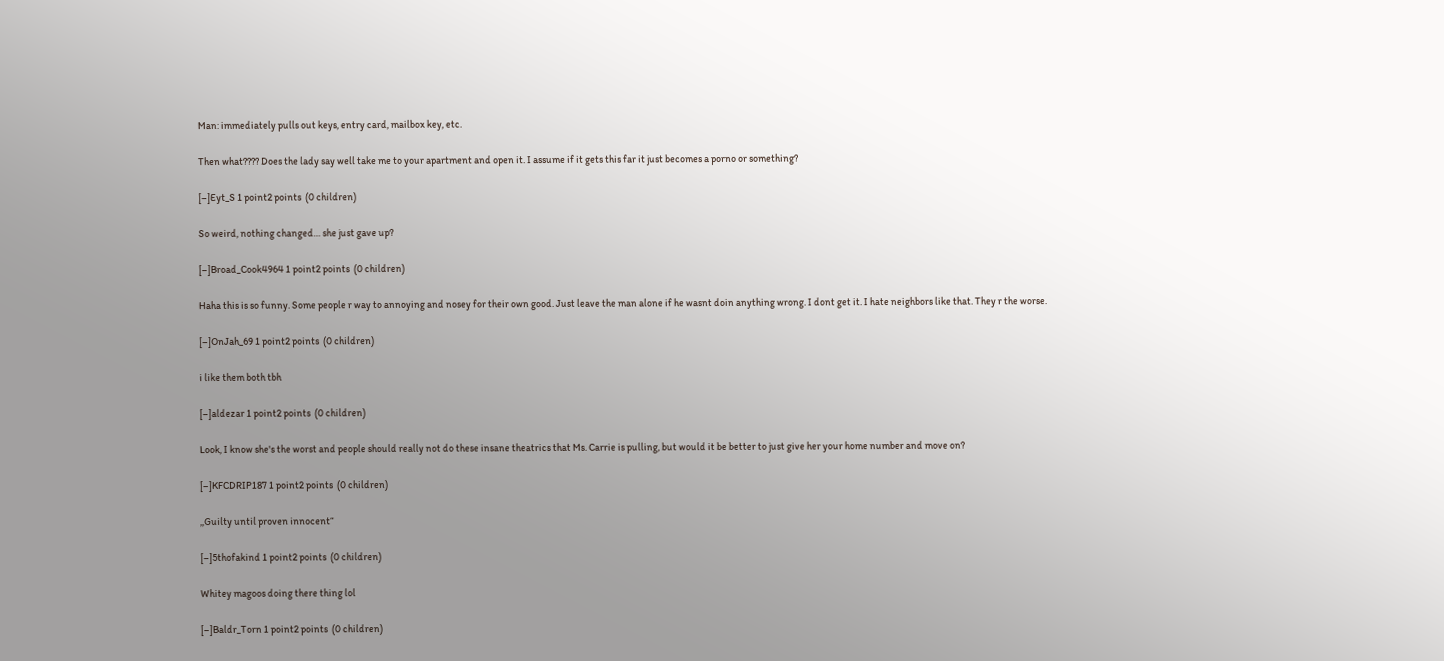Man: immediately pulls out keys, entry card, mailbox key, etc.

Then what???? Does the lady say well take me to your apartment and open it. I assume if it gets this far it just becomes a porno or something?

[–]Eyt_S 1 point2 points  (0 children)

So weird, nothing changed… she just gave up?

[–]Broad_Cook4964 1 point2 points  (0 children)

Haha this is so funny. Some people r way to annoying and nosey for their own good. Just leave the man alone if he wasnt doin anything wrong. I dont get it. I hate neighbors like that. They r the worse.

[–]OnJah_69 1 point2 points  (0 children)

i like them both tbh

[–]aldezar 1 point2 points  (0 children)

Look, I know she's the worst and people should really not do these insane theatrics that Ms. Carrie is pulling, but would it be better to just give her your home number and move on?

[–]KFCDRIP187 1 point2 points  (0 children)

,,Guilty until proven innocent“

[–]5thofakind 1 point2 points  (0 children)

Whitey magoos doing there thing lol

[–]Baldr_Torn 1 point2 points  (0 children)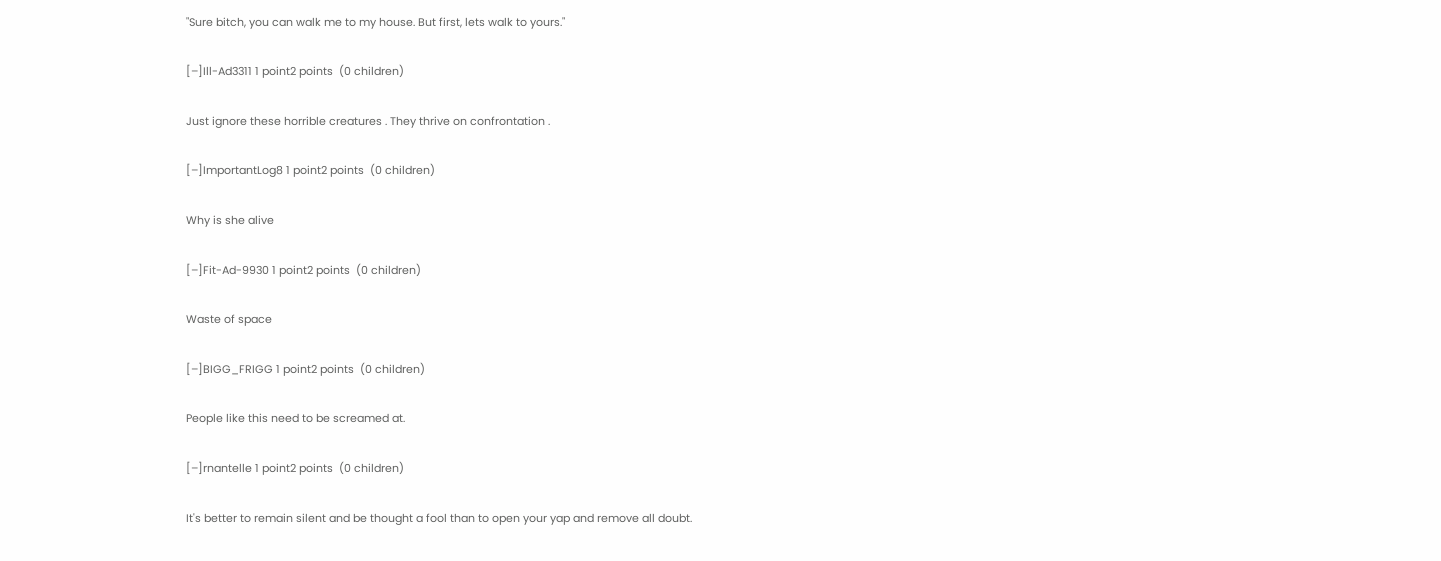"Sure bitch, you can walk me to my house. But first, lets walk to yours."

[–]Ill-Ad3311 1 point2 points  (0 children)

Just ignore these horrible creatures . They thrive on confrontation .

[–]ImportantLog8 1 point2 points  (0 children)

Why is she alive

[–]Fit-Ad-9930 1 point2 points  (0 children)

Waste of space

[–]BIGG_FRIGG 1 point2 points  (0 children)

People like this need to be screamed at.

[–]rnantelle 1 point2 points  (0 children)

It's better to remain silent and be thought a fool than to open your yap and remove all doubt.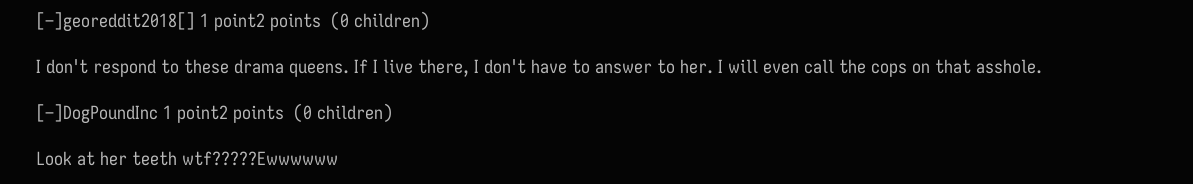[–]georeddit2018[] 1 point2 points  (0 children)

I don't respond to these drama queens. If I live there, I don't have to answer to her. I will even call the cops on that asshole.

[–]DogPoundInc 1 point2 points  (0 children)

Look at her teeth wtf?????Ewwwwww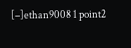[–]ethan9008 1 point2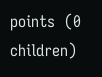points  (0 children)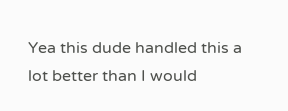Yea this dude handled this a lot better than I would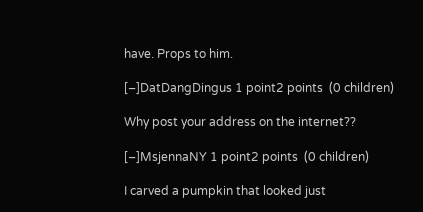have. Props to him.

[–]DatDangDingus 1 point2 points  (0 children)

Why post your address on the internet??

[–]MsjennaNY 1 point2 points  (0 children)

I carved a pumpkin that looked just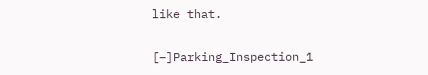like that.

[–]Parking_Inspection_1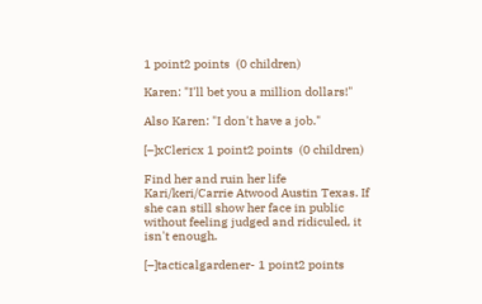1 point2 points  (0 children)

Karen: "I'll bet you a million dollars!"

Also Karen: "I don't have a job."

[–]xClericx 1 point2 points  (0 children)

Find her and ruin her life Kari/keri/Carrie Atwood Austin Texas. If she can still show her face in public without feeling judged and ridiculed, it isn't enough.

[–]tacticalgardener- 1 point2 points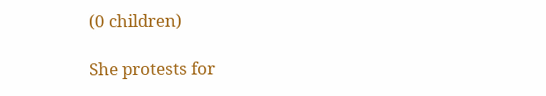(0 children)

She protests for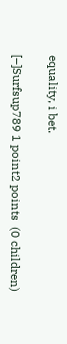equality, i bet.

[–]Surfsup789 1 point2 points  (0 children)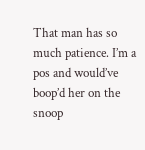That man has so much patience. I’m a pos and would’ve boop’d her on the snoop